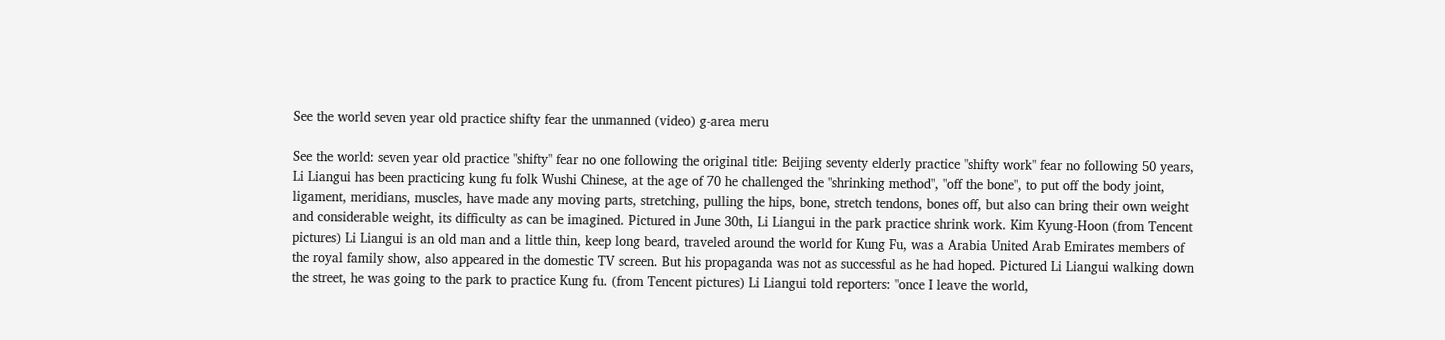See the world seven year old practice shifty fear the unmanned (video) g-area meru

See the world: seven year old practice "shifty" fear no one following the original title: Beijing seventy elderly practice "shifty work" fear no following 50 years, Li Liangui has been practicing kung fu folk Wushi Chinese, at the age of 70 he challenged the "shrinking method", "off the bone", to put off the body joint, ligament, meridians, muscles, have made any moving parts, stretching, pulling the hips, bone, stretch tendons, bones off, but also can bring their own weight and considerable weight, its difficulty as can be imagined. Pictured in June 30th, Li Liangui in the park practice shrink work. Kim Kyung-Hoon (from Tencent pictures) Li Liangui is an old man and a little thin, keep long beard, traveled around the world for Kung Fu, was a Arabia United Arab Emirates members of the royal family show, also appeared in the domestic TV screen. But his propaganda was not as successful as he had hoped. Pictured Li Liangui walking down the street, he was going to the park to practice Kung fu. (from Tencent pictures) Li Liangui told reporters: "once I leave the world,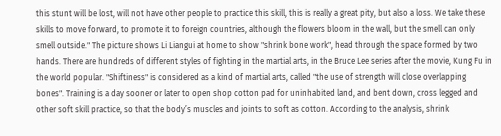this stunt will be lost, will not have other people to practice this skill, this is really a great pity, but also a loss. We take these skills to move forward, to promote it to foreign countries, although the flowers bloom in the wall, but the smell can only smell outside." The picture shows Li Liangui at home to show "shrink bone work", head through the space formed by two hands. There are hundreds of different styles of fighting in the martial arts, in the Bruce Lee series after the movie, Kung Fu in the world popular. "Shiftiness" is considered as a kind of martial arts, called "the use of strength will close overlapping bones". Training is a day sooner or later to open shop cotton pad for uninhabited land, and bent down, cross legged and other soft skill practice, so that the body’s muscles and joints to soft as cotton. According to the analysis, shrink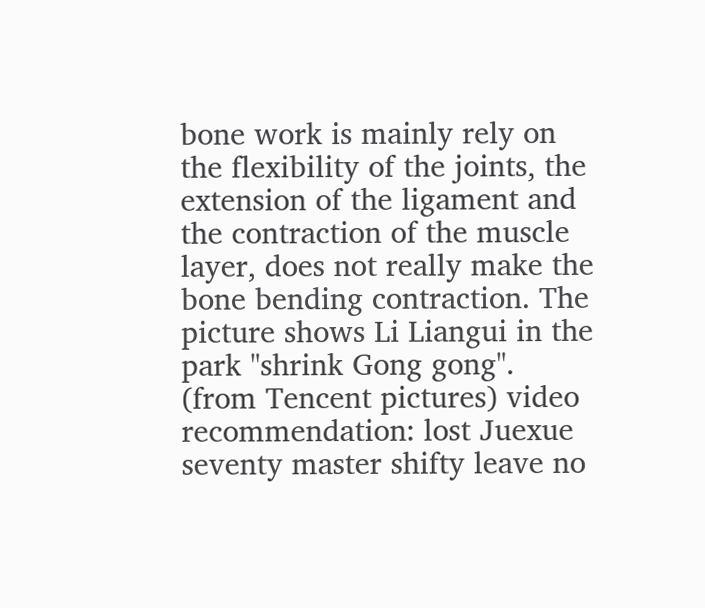bone work is mainly rely on the flexibility of the joints, the extension of the ligament and the contraction of the muscle layer, does not really make the bone bending contraction. The picture shows Li Liangui in the park "shrink Gong gong". (from Tencent pictures) video recommendation: lost Juexue seventy master shifty leave no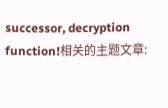successor, decryption function!相关的主题文章: